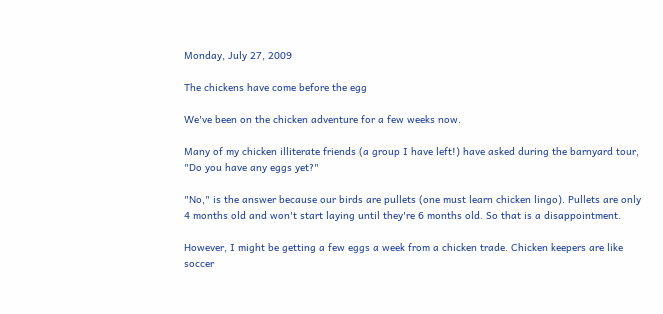Monday, July 27, 2009

The chickens have come before the egg

We've been on the chicken adventure for a few weeks now.

Many of my chicken illiterate friends (a group I have left!) have asked during the barnyard tour, "Do you have any eggs yet?"

"No," is the answer because our birds are pullets (one must learn chicken lingo). Pullets are only 4 months old and won't start laying until they're 6 months old. So that is a disappointment.

However, I might be getting a few eggs a week from a chicken trade. Chicken keepers are like soccer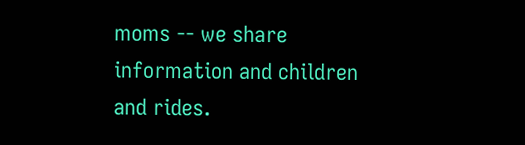moms -- we share information and children and rides.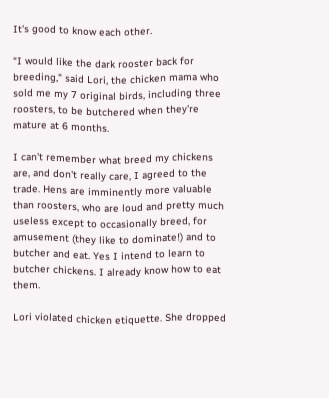It's good to know each other.

"I would like the dark rooster back for breeding," said Lori, the chicken mama who sold me my 7 original birds, including three roosters, to be butchered when they're mature at 6 months.

I can't remember what breed my chickens are, and don't really care, I agreed to the trade. Hens are imminently more valuable than roosters, who are loud and pretty much useless except to occasionally breed, for amusement (they like to dominate!) and to butcher and eat. Yes I intend to learn to butcher chickens. I already know how to eat them.

Lori violated chicken etiquette. She dropped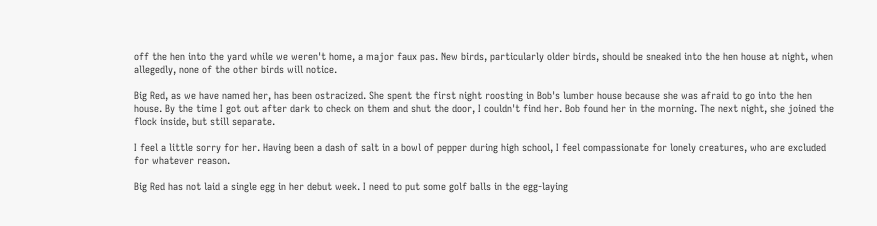off the hen into the yard while we weren't home, a major faux pas. New birds, particularly older birds, should be sneaked into the hen house at night, when allegedly, none of the other birds will notice.

Big Red, as we have named her, has been ostracized. She spent the first night roosting in Bob's lumber house because she was afraid to go into the hen house. By the time I got out after dark to check on them and shut the door, I couldn't find her. Bob found her in the morning. The next night, she joined the flock inside, but still separate.

I feel a little sorry for her. Having been a dash of salt in a bowl of pepper during high school, I feel compassionate for lonely creatures, who are excluded for whatever reason.

Big Red has not laid a single egg in her debut week. I need to put some golf balls in the egg-laying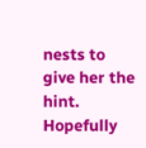nests to give her the hint. Hopefully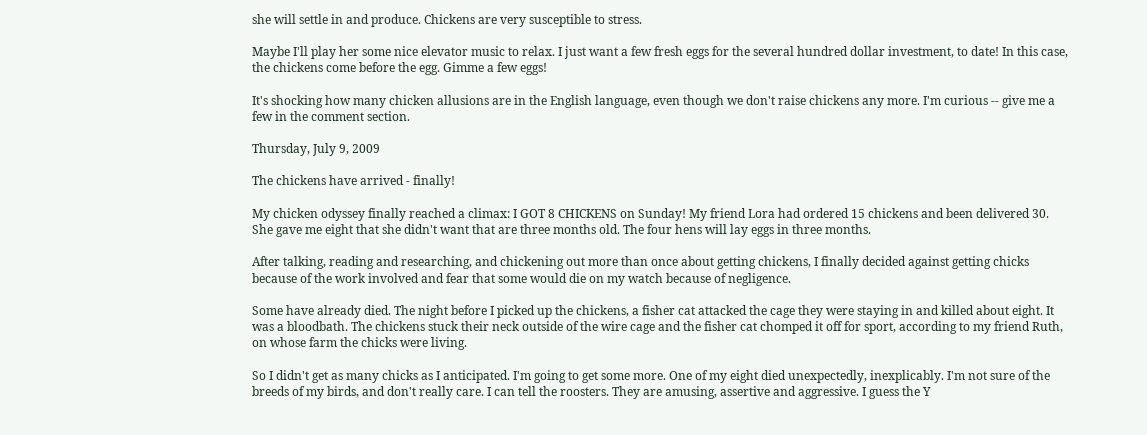she will settle in and produce. Chickens are very susceptible to stress.

Maybe I'll play her some nice elevator music to relax. I just want a few fresh eggs for the several hundred dollar investment, to date! In this case, the chickens come before the egg. Gimme a few eggs!

It's shocking how many chicken allusions are in the English language, even though we don't raise chickens any more. I'm curious -- give me a few in the comment section.

Thursday, July 9, 2009

The chickens have arrived - finally!

My chicken odyssey finally reached a climax: I GOT 8 CHICKENS on Sunday! My friend Lora had ordered 15 chickens and been delivered 30. She gave me eight that she didn't want that are three months old. The four hens will lay eggs in three months.

After talking, reading and researching, and chickening out more than once about getting chickens, I finally decided against getting chicks because of the work involved and fear that some would die on my watch because of negligence.

Some have already died. The night before I picked up the chickens, a fisher cat attacked the cage they were staying in and killed about eight. It was a bloodbath. The chickens stuck their neck outside of the wire cage and the fisher cat chomped it off for sport, according to my friend Ruth, on whose farm the chicks were living.

So I didn't get as many chicks as I anticipated. I'm going to get some more. One of my eight died unexpectedly, inexplicably. I'm not sure of the breeds of my birds, and don't really care. I can tell the roosters. They are amusing, assertive and aggressive. I guess the Y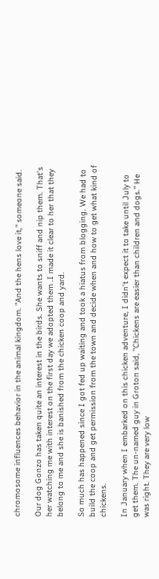chromosome influences behavior in the animal kingdom. "And the hens love it," someone said.

Our dog Gonzo has taken quite an interest in the birds. She wants to sniff and nip them. That's her watching me with interest on the first day we adopted them .I made it clear to her that they belong to me and she is banished from the chicken coop and yard.

So much has happened since I got fed up waiting and took a hiatus from blogging. We had to build the coop and get permission from the town and decide when and how to get what kind of chickens.

In January when I embarked on this chicken adventure, I didn't expect it to take until July to get them. The un-named guy in Groton said, "Chickens are easier than children and dogs." He was right. They are very low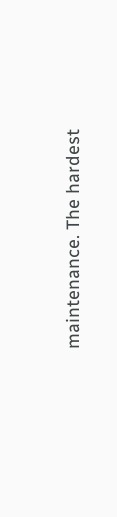maintenance. The hardest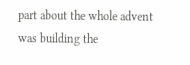part about the whole advent was building the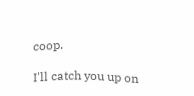coop.

I'll catch you up on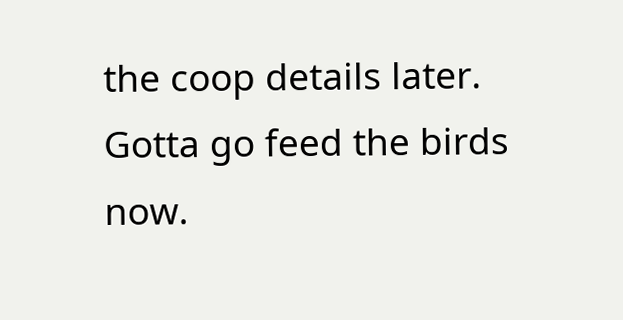the coop details later. Gotta go feed the birds now.